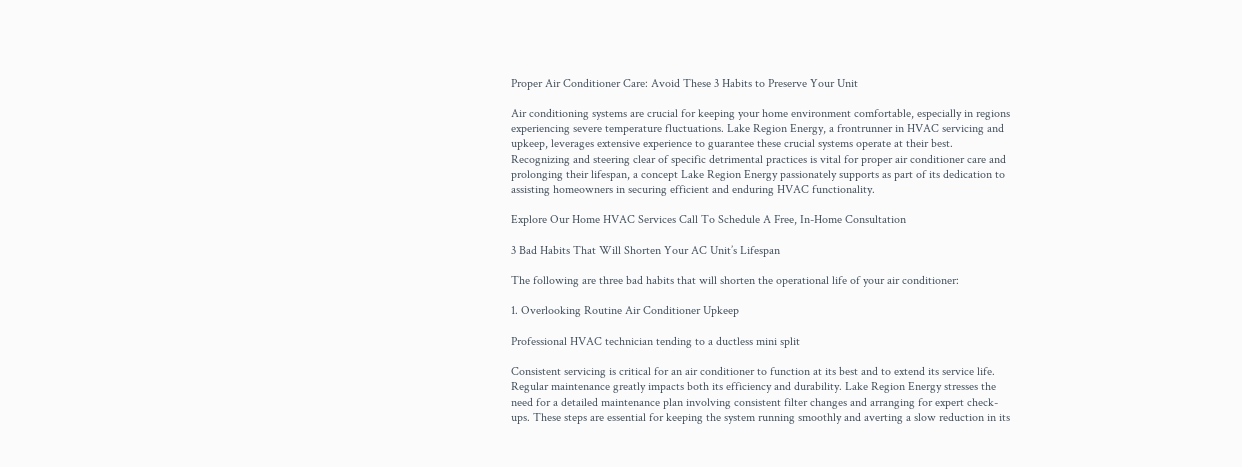Proper Air Conditioner Care: Avoid These 3 Habits to Preserve Your Unit

Air conditioning systems are crucial for keeping your home environment comfortable, especially in regions experiencing severe temperature fluctuations. Lake Region Energy, a frontrunner in HVAC servicing and upkeep, leverages extensive experience to guarantee these crucial systems operate at their best. Recognizing and steering clear of specific detrimental practices is vital for proper air conditioner care and prolonging their lifespan, a concept Lake Region Energy passionately supports as part of its dedication to assisting homeowners in securing efficient and enduring HVAC functionality.

Explore Our Home HVAC Services Call To Schedule A Free, In-Home Consultation

3 Bad Habits That Will Shorten Your AC Unit’s Lifespan

The following are three bad habits that will shorten the operational life of your air conditioner:

1. Overlooking Routine Air Conditioner Upkeep

Professional HVAC technician tending to a ductless mini split

Consistent servicing is critical for an air conditioner to function at its best and to extend its service life. Regular maintenance greatly impacts both its efficiency and durability. Lake Region Energy stresses the need for a detailed maintenance plan involving consistent filter changes and arranging for expert check-ups. These steps are essential for keeping the system running smoothly and averting a slow reduction in its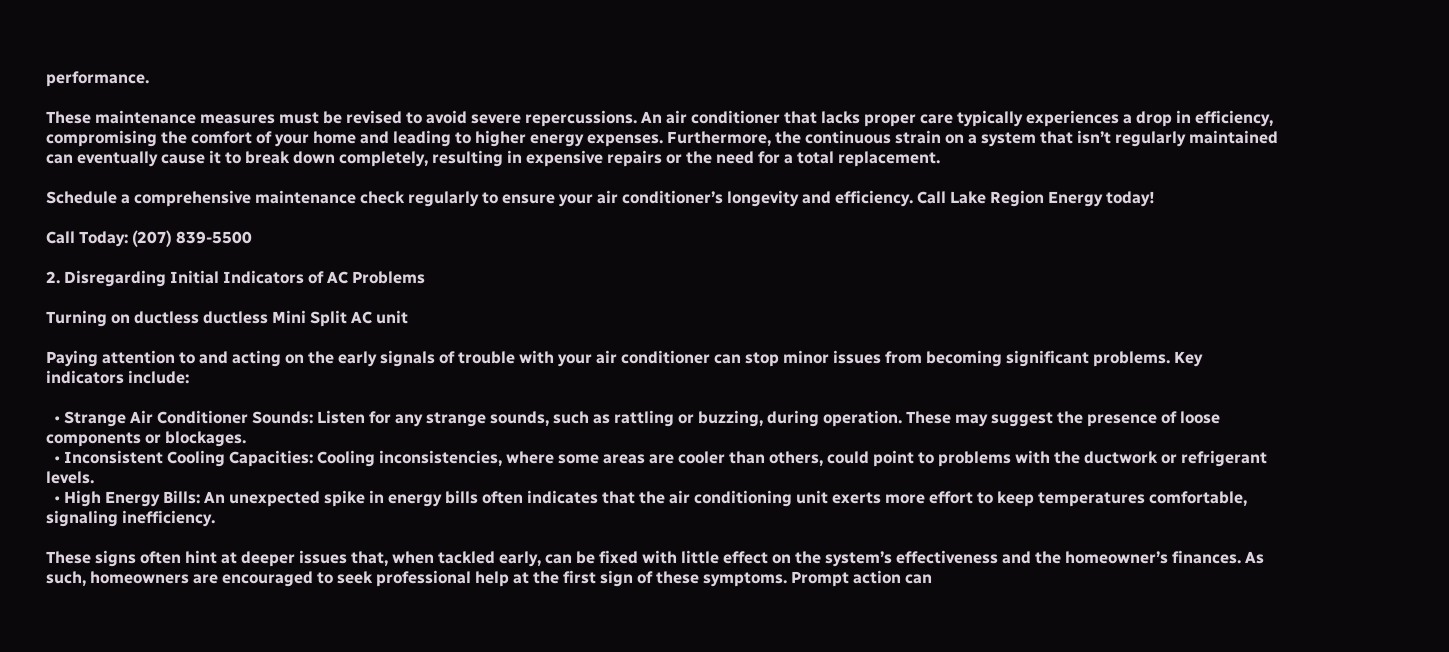performance.

These maintenance measures must be revised to avoid severe repercussions. An air conditioner that lacks proper care typically experiences a drop in efficiency, compromising the comfort of your home and leading to higher energy expenses. Furthermore, the continuous strain on a system that isn’t regularly maintained can eventually cause it to break down completely, resulting in expensive repairs or the need for a total replacement.

Schedule a comprehensive maintenance check regularly to ensure your air conditioner’s longevity and efficiency. Call Lake Region Energy today!

Call Today: (207) 839-5500

2. Disregarding Initial Indicators of AC Problems

Turning on ductless ductless Mini Split AC unit

Paying attention to and acting on the early signals of trouble with your air conditioner can stop minor issues from becoming significant problems. Key indicators include:

  • Strange Air Conditioner Sounds: Listen for any strange sounds, such as rattling or buzzing, during operation. These may suggest the presence of loose components or blockages.
  • Inconsistent Cooling Capacities: Cooling inconsistencies, where some areas are cooler than others, could point to problems with the ductwork or refrigerant levels.
  • High Energy Bills: An unexpected spike in energy bills often indicates that the air conditioning unit exerts more effort to keep temperatures comfortable, signaling inefficiency.

These signs often hint at deeper issues that, when tackled early, can be fixed with little effect on the system’s effectiveness and the homeowner’s finances. As such, homeowners are encouraged to seek professional help at the first sign of these symptoms. Prompt action can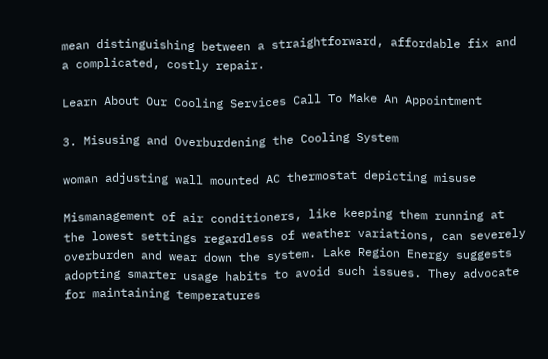mean distinguishing between a straightforward, affordable fix and a complicated, costly repair.

Learn About Our Cooling Services Call To Make An Appointment

3. Misusing and Overburdening the Cooling System

woman adjusting wall mounted AC thermostat depicting misuse

Mismanagement of air conditioners, like keeping them running at the lowest settings regardless of weather variations, can severely overburden and wear down the system. Lake Region Energy suggests adopting smarter usage habits to avoid such issues. They advocate for maintaining temperatures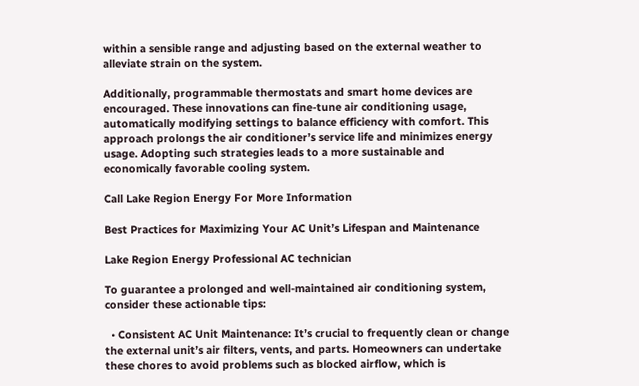within a sensible range and adjusting based on the external weather to alleviate strain on the system.

Additionally, programmable thermostats and smart home devices are encouraged. These innovations can fine-tune air conditioning usage, automatically modifying settings to balance efficiency with comfort. This approach prolongs the air conditioner’s service life and minimizes energy usage. Adopting such strategies leads to a more sustainable and economically favorable cooling system.

Call Lake Region Energy For More Information

Best Practices for Maximizing Your AC Unit’s Lifespan and Maintenance

Lake Region Energy Professional AC technician

To guarantee a prolonged and well-maintained air conditioning system, consider these actionable tips:

  • Consistent AC Unit Maintenance: It’s crucial to frequently clean or change the external unit’s air filters, vents, and parts. Homeowners can undertake these chores to avoid problems such as blocked airflow, which is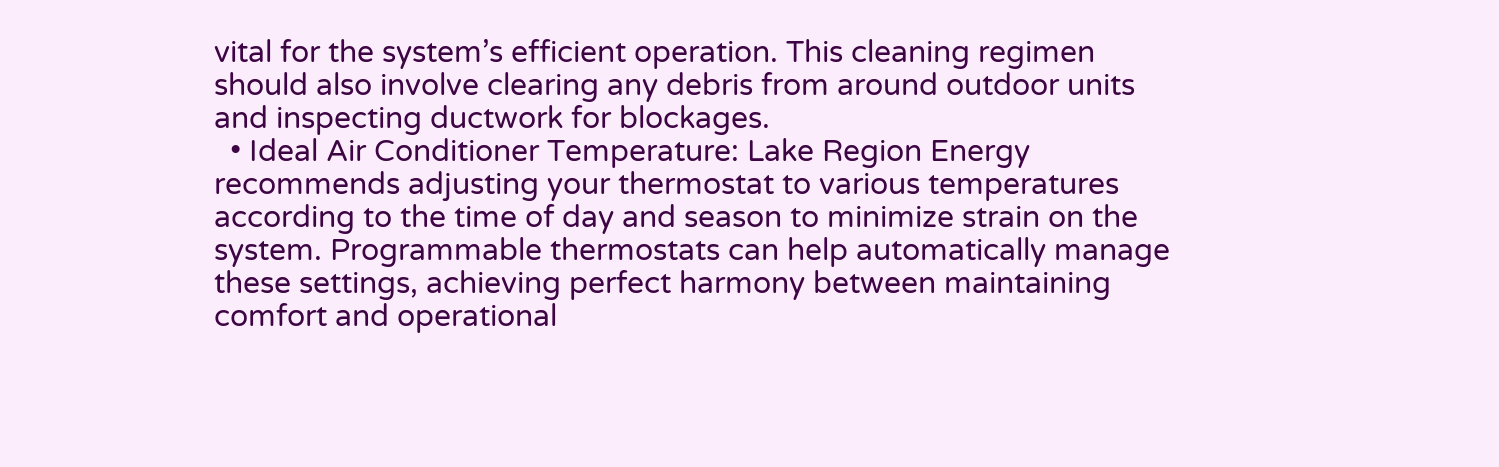vital for the system’s efficient operation. This cleaning regimen should also involve clearing any debris from around outdoor units and inspecting ductwork for blockages.
  • Ideal Air Conditioner Temperature: Lake Region Energy recommends adjusting your thermostat to various temperatures according to the time of day and season to minimize strain on the system. Programmable thermostats can help automatically manage these settings, achieving perfect harmony between maintaining comfort and operational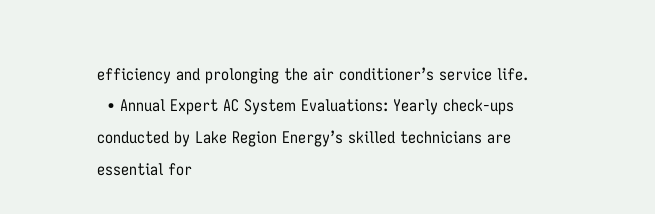efficiency and prolonging the air conditioner’s service life.
  • Annual Expert AC System Evaluations: Yearly check-ups conducted by Lake Region Energy’s skilled technicians are essential for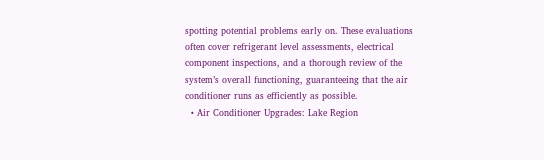spotting potential problems early on. These evaluations often cover refrigerant level assessments, electrical component inspections, and a thorough review of the system’s overall functioning, guaranteeing that the air conditioner runs as efficiently as possible.
  • Air Conditioner Upgrades: Lake Region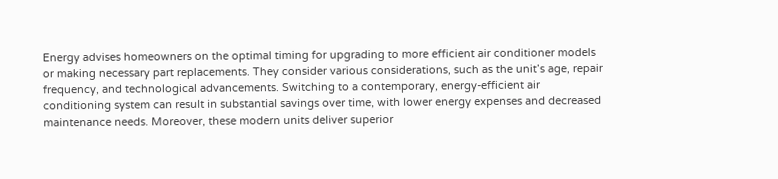Energy advises homeowners on the optimal timing for upgrading to more efficient air conditioner models or making necessary part replacements. They consider various considerations, such as the unit’s age, repair frequency, and technological advancements. Switching to a contemporary, energy-efficient air conditioning system can result in substantial savings over time, with lower energy expenses and decreased maintenance needs. Moreover, these modern units deliver superior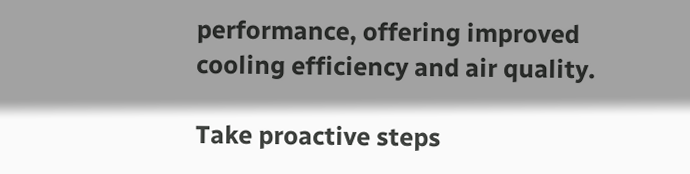performance, offering improved cooling efficiency and air quality.

Take proactive steps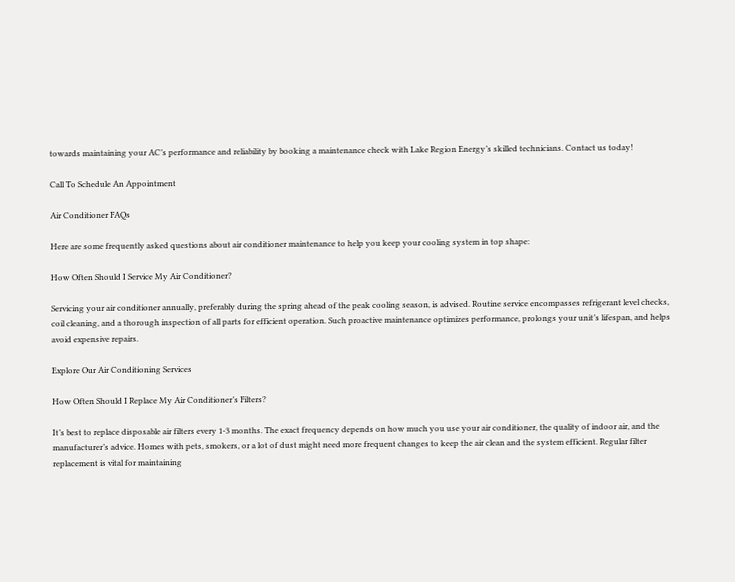towards maintaining your AC’s performance and reliability by booking a maintenance check with Lake Region Energy’s skilled technicians. Contact us today!

Call To Schedule An Appointment

Air Conditioner FAQs

Here are some frequently asked questions about air conditioner maintenance to help you keep your cooling system in top shape:

How Often Should I Service My Air Conditioner?

Servicing your air conditioner annually, preferably during the spring ahead of the peak cooling season, is advised. Routine service encompasses refrigerant level checks, coil cleaning, and a thorough inspection of all parts for efficient operation. Such proactive maintenance optimizes performance, prolongs your unit’s lifespan, and helps avoid expensive repairs.

Explore Our Air Conditioning Services

How Often Should I Replace My Air Conditioner’s Filters?

It’s best to replace disposable air filters every 1-3 months. The exact frequency depends on how much you use your air conditioner, the quality of indoor air, and the manufacturer’s advice. Homes with pets, smokers, or a lot of dust might need more frequent changes to keep the air clean and the system efficient. Regular filter replacement is vital for maintaining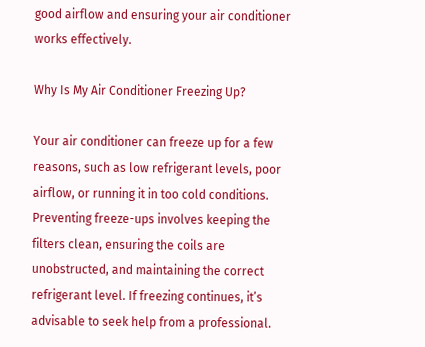good airflow and ensuring your air conditioner works effectively.

Why Is My Air Conditioner Freezing Up?

Your air conditioner can freeze up for a few reasons, such as low refrigerant levels, poor airflow, or running it in too cold conditions. Preventing freeze-ups involves keeping the filters clean, ensuring the coils are unobstructed, and maintaining the correct refrigerant level. If freezing continues, it’s advisable to seek help from a professional.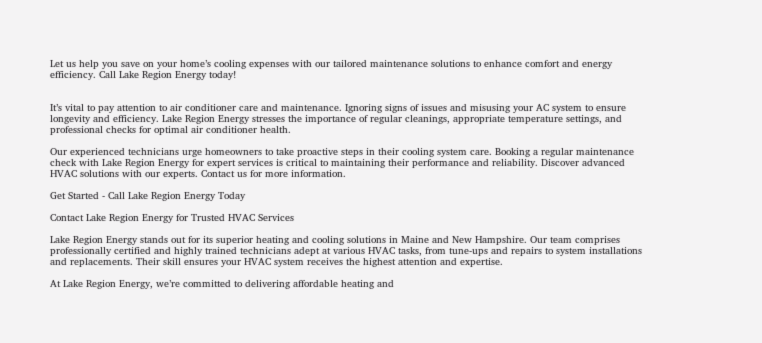Let us help you save on your home’s cooling expenses with our tailored maintenance solutions to enhance comfort and energy efficiency. Call Lake Region Energy today!


It’s vital to pay attention to air conditioner care and maintenance. Ignoring signs of issues and misusing your AC system to ensure longevity and efficiency. Lake Region Energy stresses the importance of regular cleanings, appropriate temperature settings, and professional checks for optimal air conditioner health.

Our experienced technicians urge homeowners to take proactive steps in their cooling system care. Booking a regular maintenance check with Lake Region Energy for expert services is critical to maintaining their performance and reliability. Discover advanced HVAC solutions with our experts. Contact us for more information.

Get Started - Call Lake Region Energy Today

Contact Lake Region Energy for Trusted HVAC Services

Lake Region Energy stands out for its superior heating and cooling solutions in Maine and New Hampshire. Our team comprises professionally certified and highly trained technicians adept at various HVAC tasks, from tune-ups and repairs to system installations and replacements. Their skill ensures your HVAC system receives the highest attention and expertise.

At Lake Region Energy, we’re committed to delivering affordable heating and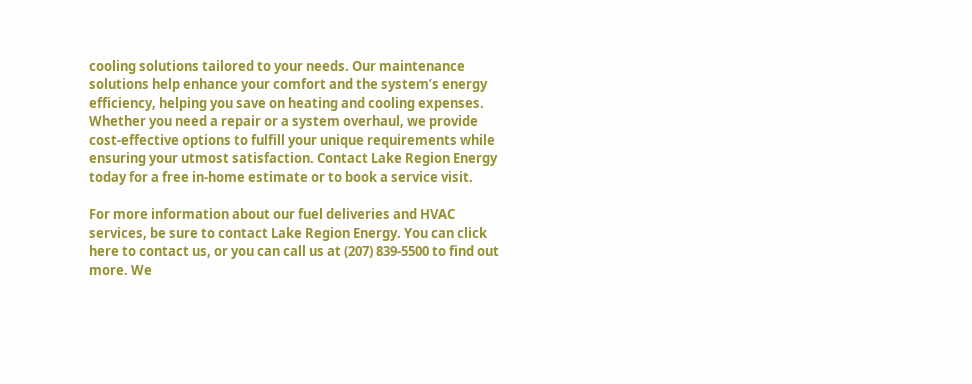cooling solutions tailored to your needs. Our maintenance solutions help enhance your comfort and the system’s energy efficiency, helping you save on heating and cooling expenses. Whether you need a repair or a system overhaul, we provide cost-effective options to fulfill your unique requirements while ensuring your utmost satisfaction. Contact Lake Region Energy today for a free in-home estimate or to book a service visit.

For more information about our fuel deliveries and HVAC services, be sure to contact Lake Region Energy. You can click here to contact us, or you can call us at (207) 839-5500 to find out more. We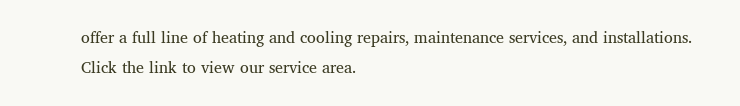offer a full line of heating and cooling repairs, maintenance services, and installations. Click the link to view our service area.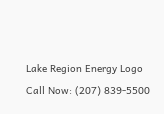Lake Region Energy Logo
Call Now: (207) 839-5500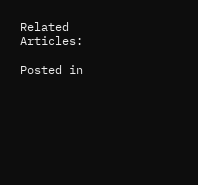Related Articles:

Posted in